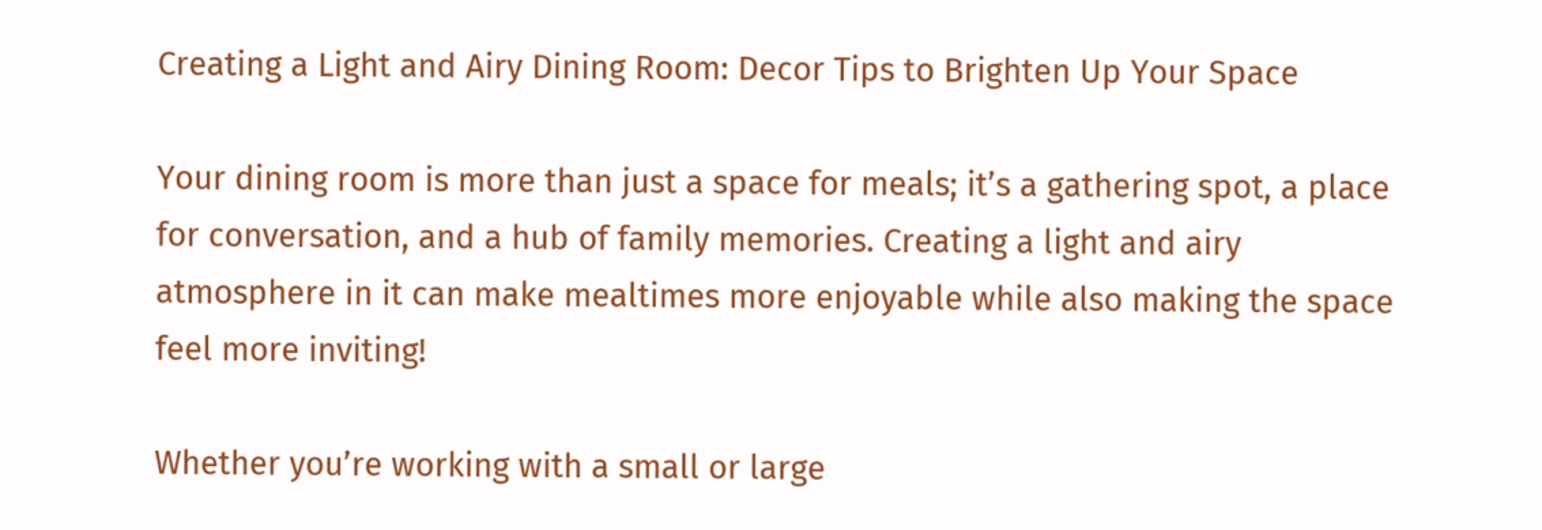Creating a Light and Airy Dining Room: Decor Tips to Brighten Up Your Space

Your dining room is more than just a space for meals; it’s a gathering spot, a place for conversation, and a hub of family memories. Creating a light and airy atmosphere in it can make mealtimes more enjoyable while also making the space feel more inviting!

Whether you’re working with a small or large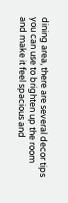dining area, there are several decor tips you can use to brighten up the room and make it feel spacious and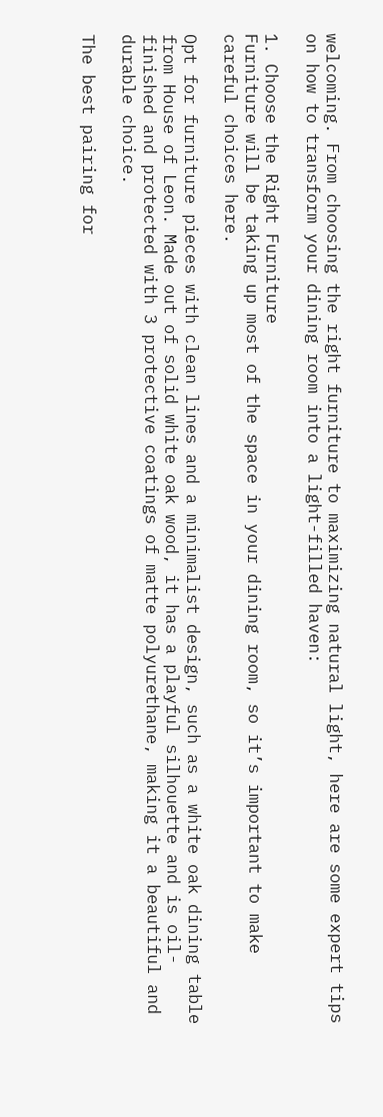welcoming. From choosing the right furniture to maximizing natural light, here are some expert tips on how to transform your dining room into a light-filled haven:

1. Choose the Right Furniture
Furniture will be taking up most of the space in your dining room, so it’s important to make careful choices here.

Opt for furniture pieces with clean lines and a minimalist design, such as a white oak dining table from House of Leon. Made out of solid white oak wood, it has a playful silhouette and is oil-finished and protected with 3 protective coatings of matte polyurethane, making it a beautiful and durable choice.

The best pairing for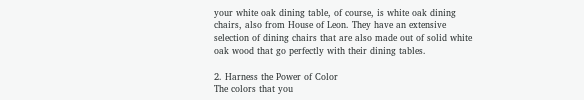your white oak dining table, of course, is white oak dining chairs, also from House of Leon. They have an extensive selection of dining chairs that are also made out of solid white oak wood that go perfectly with their dining tables.

2. Harness the Power of Color
The colors that you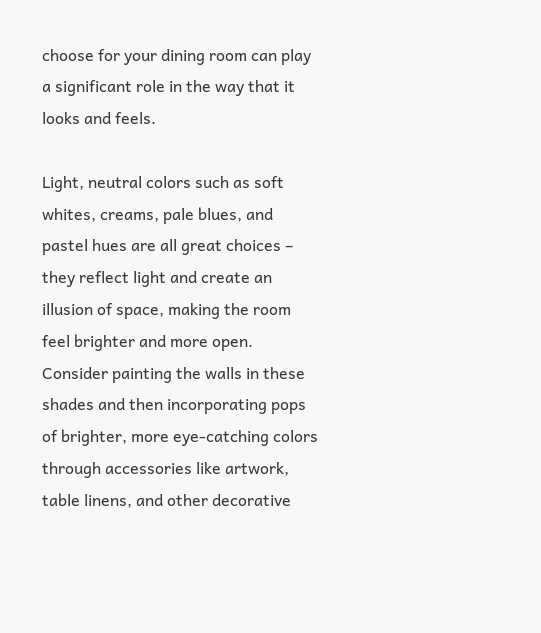choose for your dining room can play a significant role in the way that it looks and feels.

Light, neutral colors such as soft whites, creams, pale blues, and pastel hues are all great choices – they reflect light and create an illusion of space, making the room feel brighter and more open. Consider painting the walls in these shades and then incorporating pops of brighter, more eye-catching colors through accessories like artwork, table linens, and other decorative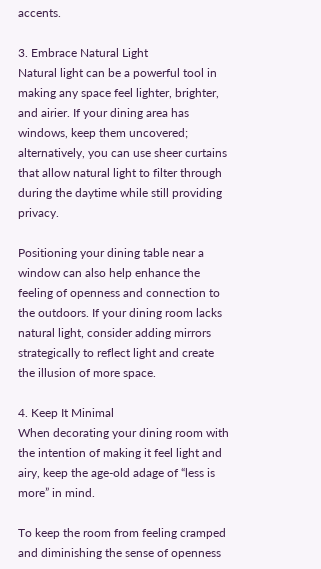accents.

3. Embrace Natural Light
Natural light can be a powerful tool in making any space feel lighter, brighter, and airier. If your dining area has windows, keep them uncovered; alternatively, you can use sheer curtains that allow natural light to filter through during the daytime while still providing privacy.

Positioning your dining table near a window can also help enhance the feeling of openness and connection to the outdoors. If your dining room lacks natural light, consider adding mirrors strategically to reflect light and create the illusion of more space.

4. Keep It Minimal
When decorating your dining room with the intention of making it feel light and airy, keep the age-old adage of “less is more” in mind.

To keep the room from feeling cramped and diminishing the sense of openness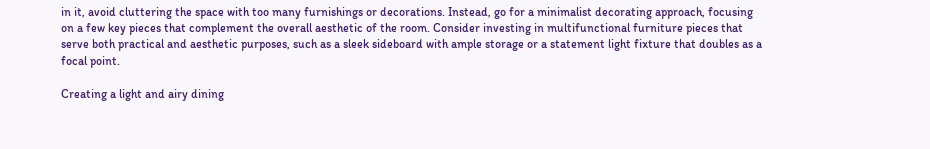in it, avoid cluttering the space with too many furnishings or decorations. Instead, go for a minimalist decorating approach, focusing on a few key pieces that complement the overall aesthetic of the room. Consider investing in multifunctional furniture pieces that serve both practical and aesthetic purposes, such as a sleek sideboard with ample storage or a statement light fixture that doubles as a focal point.

Creating a light and airy dining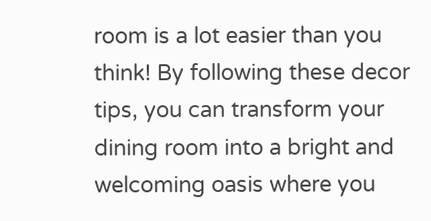room is a lot easier than you think! By following these decor tips, you can transform your dining room into a bright and welcoming oasis where you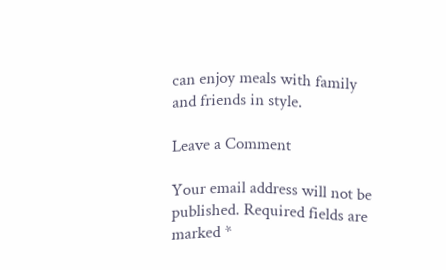can enjoy meals with family and friends in style.

Leave a Comment

Your email address will not be published. Required fields are marked *